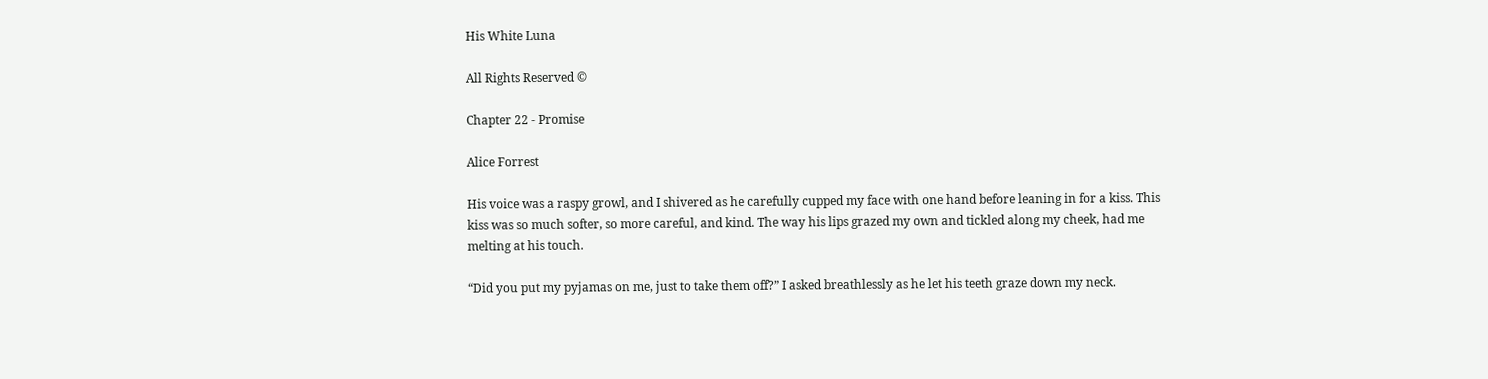His White Luna

All Rights Reserved ©

Chapter 22 - Promise

Alice Forrest

His voice was a raspy growl, and I shivered as he carefully cupped my face with one hand before leaning in for a kiss. This kiss was so much softer, so more careful, and kind. The way his lips grazed my own and tickled along my cheek, had me melting at his touch.

“Did you put my pyjamas on me, just to take them off?” I asked breathlessly as he let his teeth graze down my neck.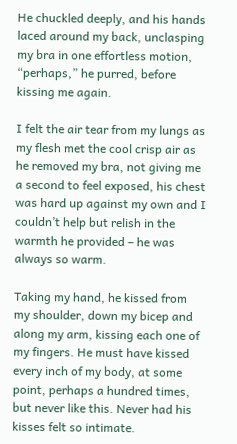He chuckled deeply, and his hands laced around my back, unclasping my bra in one effortless motion, “perhaps,” he purred, before kissing me again.

I felt the air tear from my lungs as my flesh met the cool crisp air as he removed my bra, not giving me a second to feel exposed, his chest was hard up against my own and I couldn’t help but relish in the warmth he provided – he was always so warm.

Taking my hand, he kissed from my shoulder, down my bicep and along my arm, kissing each one of my fingers. He must have kissed every inch of my body, at some point, perhaps a hundred times, but never like this. Never had his kisses felt so intimate.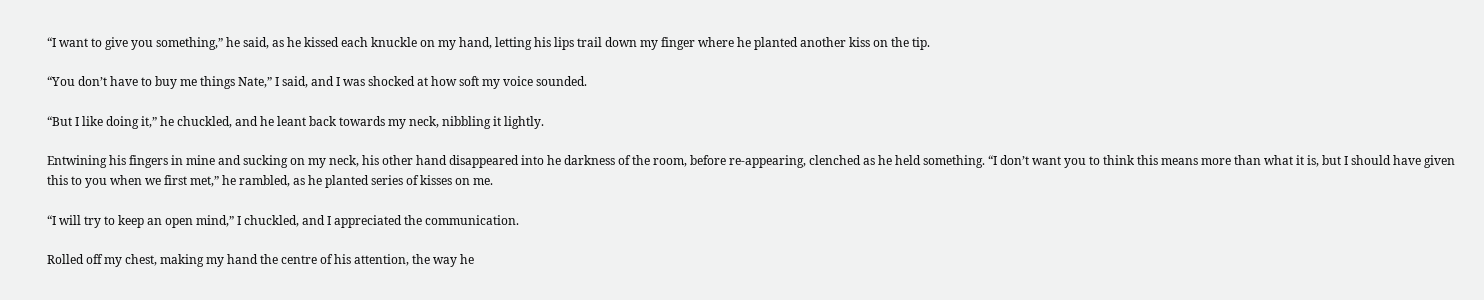“I want to give you something,” he said, as he kissed each knuckle on my hand, letting his lips trail down my finger where he planted another kiss on the tip.

“You don’t have to buy me things Nate,” I said, and I was shocked at how soft my voice sounded.

“But I like doing it,” he chuckled, and he leant back towards my neck, nibbling it lightly.

Entwining his fingers in mine and sucking on my neck, his other hand disappeared into he darkness of the room, before re-appearing, clenched as he held something. “I don’t want you to think this means more than what it is, but I should have given this to you when we first met,” he rambled, as he planted series of kisses on me.

“I will try to keep an open mind,” I chuckled, and I appreciated the communication.

Rolled off my chest, making my hand the centre of his attention, the way he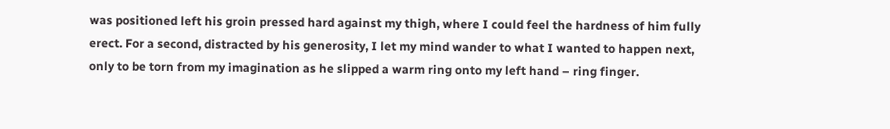was positioned left his groin pressed hard against my thigh, where I could feel the hardness of him fully erect. For a second, distracted by his generosity, I let my mind wander to what I wanted to happen next, only to be torn from my imagination as he slipped a warm ring onto my left hand – ring finger.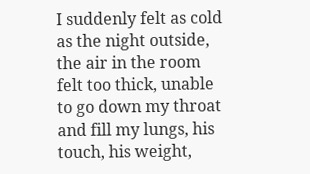I suddenly felt as cold as the night outside, the air in the room felt too thick, unable to go down my throat and fill my lungs, his touch, his weight,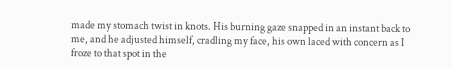made my stomach twist in knots. His burning gaze snapped in an instant back to me, and he adjusted himself, cradling my face, his own laced with concern as I froze to that spot in the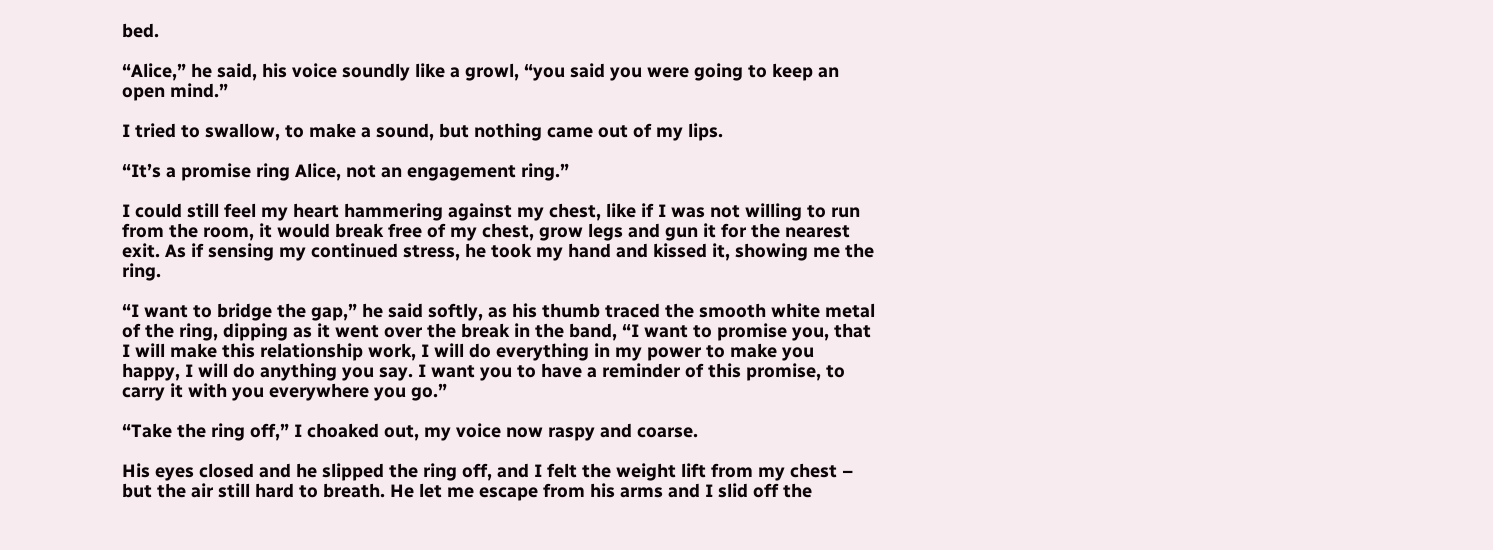bed.

“Alice,” he said, his voice soundly like a growl, “you said you were going to keep an open mind.”

I tried to swallow, to make a sound, but nothing came out of my lips.

“It’s a promise ring Alice, not an engagement ring.”

I could still feel my heart hammering against my chest, like if I was not willing to run from the room, it would break free of my chest, grow legs and gun it for the nearest exit. As if sensing my continued stress, he took my hand and kissed it, showing me the ring.

“I want to bridge the gap,” he said softly, as his thumb traced the smooth white metal of the ring, dipping as it went over the break in the band, “I want to promise you, that I will make this relationship work, I will do everything in my power to make you happy, I will do anything you say. I want you to have a reminder of this promise, to carry it with you everywhere you go.”

“Take the ring off,” I choaked out, my voice now raspy and coarse.

His eyes closed and he slipped the ring off, and I felt the weight lift from my chest – but the air still hard to breath. He let me escape from his arms and I slid off the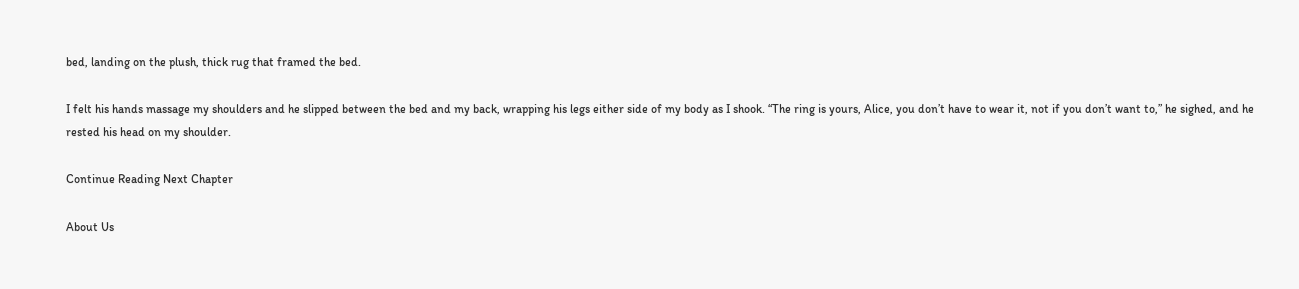bed, landing on the plush, thick rug that framed the bed.

I felt his hands massage my shoulders and he slipped between the bed and my back, wrapping his legs either side of my body as I shook. “The ring is yours, Alice, you don’t have to wear it, not if you don’t want to,” he sighed, and he rested his head on my shoulder.

Continue Reading Next Chapter

About Us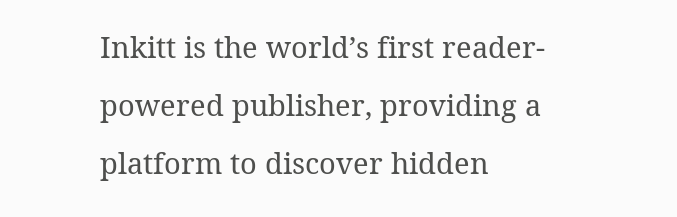Inkitt is the world’s first reader-powered publisher, providing a platform to discover hidden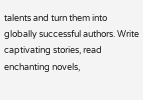talents and turn them into globally successful authors. Write captivating stories, read enchanting novels,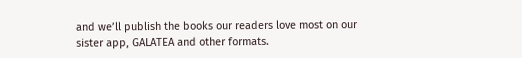and we’ll publish the books our readers love most on our sister app, GALATEA and other formats.